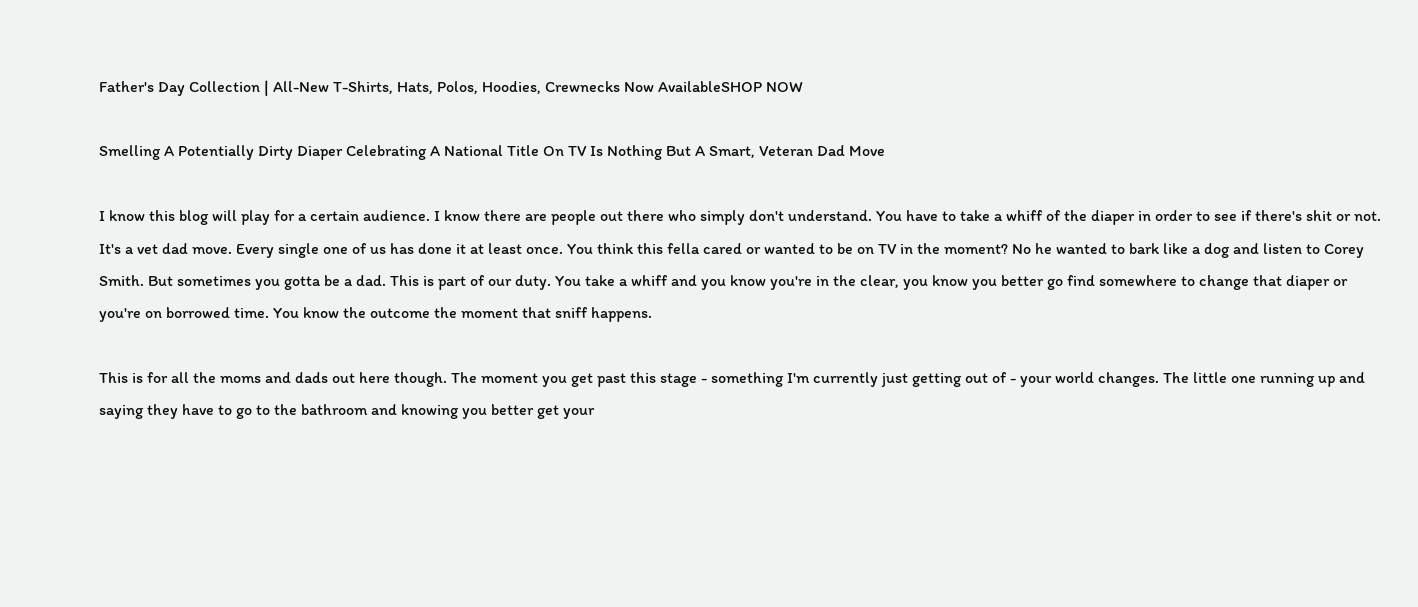Father's Day Collection | All-New T-Shirts, Hats, Polos, Hoodies, Crewnecks Now AvailableSHOP NOW

Smelling A Potentially Dirty Diaper Celebrating A National Title On TV Is Nothing But A Smart, Veteran Dad Move

I know this blog will play for a certain audience. I know there are people out there who simply don't understand. You have to take a whiff of the diaper in order to see if there's shit or not. It's a vet dad move. Every single one of us has done it at least once. You think this fella cared or wanted to be on TV in the moment? No he wanted to bark like a dog and listen to Corey Smith. But sometimes you gotta be a dad. This is part of our duty. You take a whiff and you know you're in the clear, you know you better go find somewhere to change that diaper or you're on borrowed time. You know the outcome the moment that sniff happens.

This is for all the moms and dads out here though. The moment you get past this stage - something I'm currently just getting out of - your world changes. The little one running up and saying they have to go to the bathroom and knowing you better get your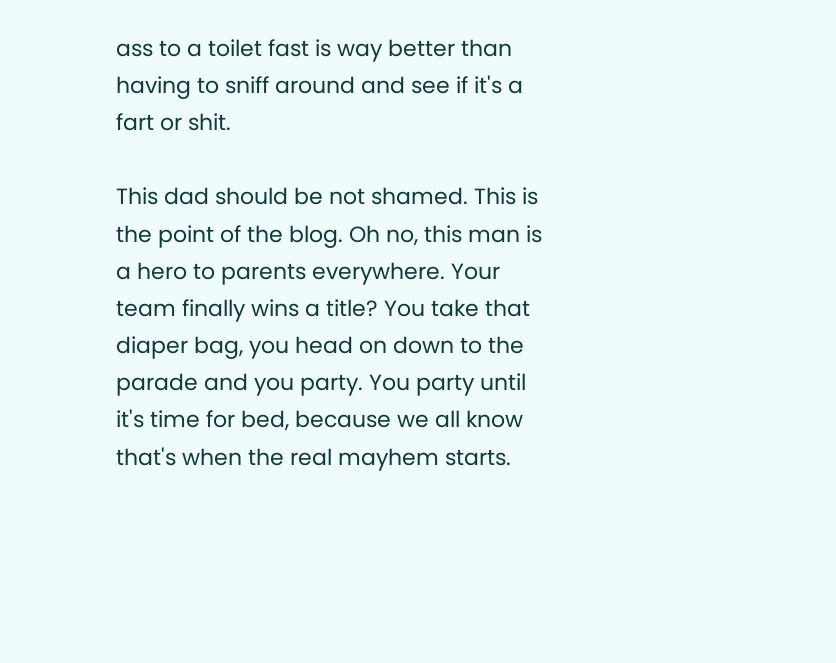ass to a toilet fast is way better than having to sniff around and see if it's a fart or shit.

This dad should be not shamed. This is the point of the blog. Oh no, this man is a hero to parents everywhere. Your team finally wins a title? You take that diaper bag, you head on down to the parade and you party. You party until it's time for bed, because we all know that's when the real mayhem starts.